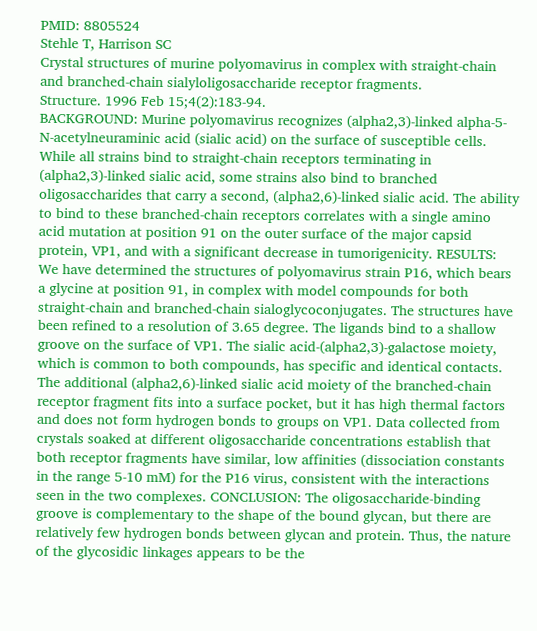PMID: 8805524
Stehle T, Harrison SC
Crystal structures of murine polyomavirus in complex with straight-chain and branched-chain sialyloligosaccharide receptor fragments.
Structure. 1996 Feb 15;4(2):183-94.
BACKGROUND: Murine polyomavirus recognizes (alpha2,3)-linked alpha-5-N-acetylneuraminic acid (sialic acid) on the surface of susceptible cells. While all strains bind to straight-chain receptors terminating in (alpha2,3)-linked sialic acid, some strains also bind to branched oligosaccharides that carry a second, (alpha2,6)-linked sialic acid. The ability to bind to these branched-chain receptors correlates with a single amino acid mutation at position 91 on the outer surface of the major capsid protein, VP1, and with a significant decrease in tumorigenicity. RESULTS: We have determined the structures of polyomavirus strain P16, which bears a glycine at position 91, in complex with model compounds for both straight-chain and branched-chain sialoglycoconjugates. The structures have been refined to a resolution of 3.65 degree. The ligands bind to a shallow groove on the surface of VP1. The sialic acid-(alpha2,3)-galactose moiety, which is common to both compounds, has specific and identical contacts. The additional (alpha2,6)-linked sialic acid moiety of the branched-chain receptor fragment fits into a surface pocket, but it has high thermal factors and does not form hydrogen bonds to groups on VP1. Data collected from crystals soaked at different oligosaccharide concentrations establish that both receptor fragments have similar, low affinities (dissociation constants in the range 5-10 mM) for the P16 virus, consistent with the interactions seen in the two complexes. CONCLUSION: The oligosaccharide-binding groove is complementary to the shape of the bound glycan, but there are relatively few hydrogen bonds between glycan and protein. Thus, the nature of the glycosidic linkages appears to be the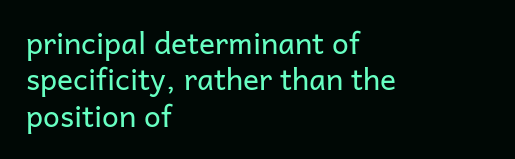principal determinant of specificity, rather than the position of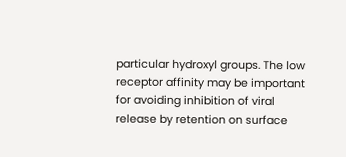particular hydroxyl groups. The low receptor affinity may be important for avoiding inhibition of viral release by retention on surface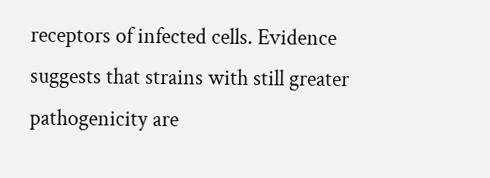receptors of infected cells. Evidence suggests that strains with still greater pathogenicity are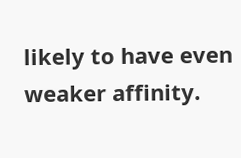likely to have even weaker affinity.